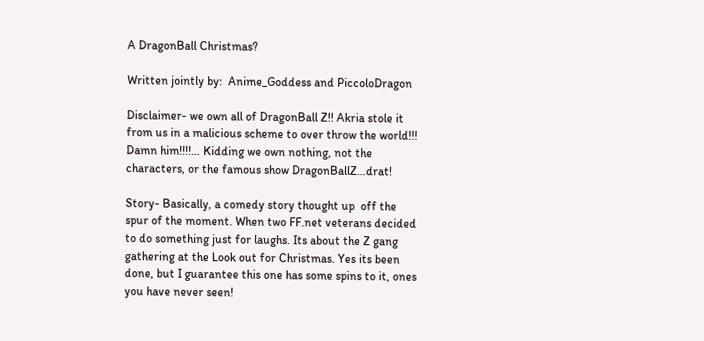A DragonBall Christmas?

Written jointly by:  Anime_Goddess and PiccoloDragon

Disclaimer- we own all of DragonBall Z!! Akria stole it from us in a malicious scheme to over throw the world!!! Damn him!!!!… Kidding we own nothing, not the characters, or the famous show DragonBallZ…drat!

Story- Basically, a comedy story thought up  off the spur of the moment. When two FF.net veterans decided to do something just for laughs. Its about the Z gang gathering at the Look out for Christmas. Yes its been done, but I guarantee this one has some spins to it, ones you have never seen!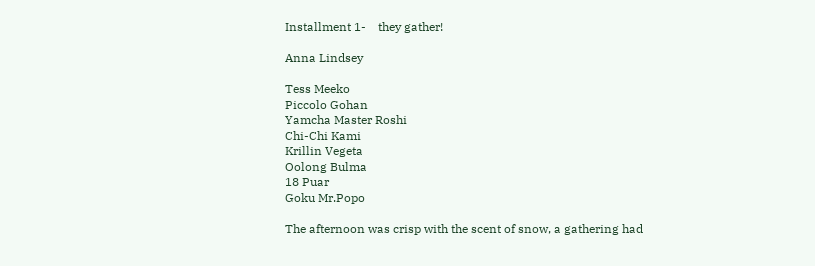Installment 1-    they gather!

Anna Lindsey

Tess Meeko
Piccolo Gohan
Yamcha Master Roshi
Chi-Chi Kami
Krillin Vegeta
Oolong Bulma
18 Puar
Goku Mr.Popo

The afternoon was crisp with the scent of snow, a gathering had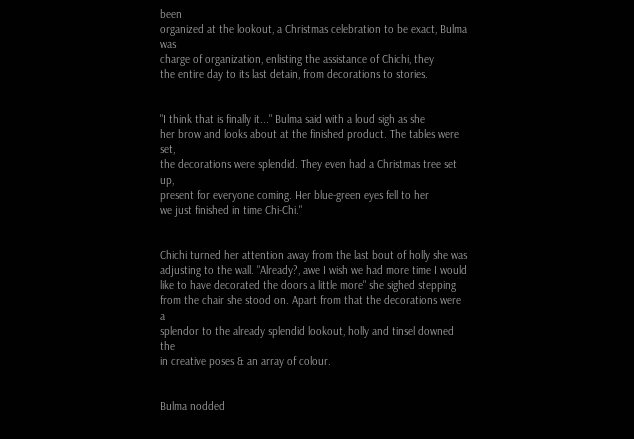been
organized at the lookout, a Christmas celebration to be exact, Bulma was
charge of organization, enlisting the assistance of Chichi, they
the entire day to its last detain, from decorations to stories.


"I think that is finally it..." Bulma said with a loud sigh as she
her brow and looks about at the finished product. The tables were set,
the decorations were splendid. They even had a Christmas tree set up,
present for everyone coming. Her blue-green eyes fell to her
we just finished in time Chi-Chi."


Chichi turned her attention away from the last bout of holly she was
adjusting to the wall. "Already?, awe I wish we had more time I would
like to have decorated the doors a little more" she sighed stepping
from the chair she stood on. Apart from that the decorations were a
splendor to the already splendid lookout, holly and tinsel downed the
in creative poses & an array of colour.


Bulma nodded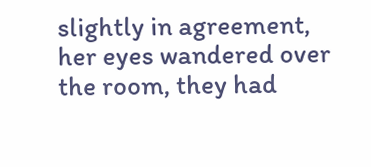slightly in agreement,
her eyes wandered over the room, they had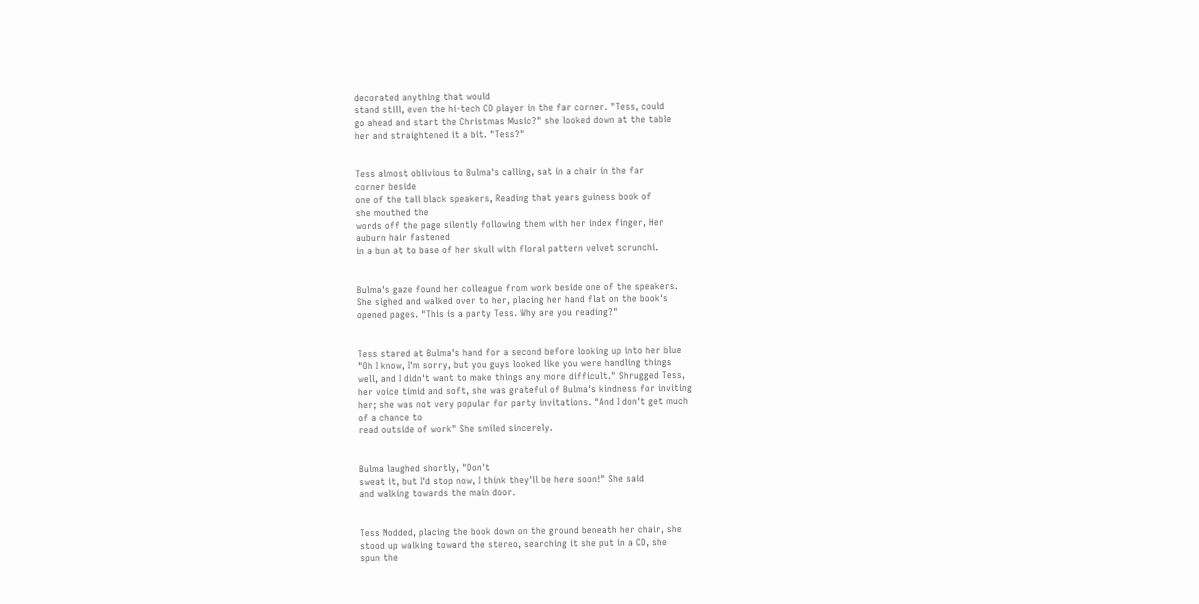decorated anything that would
stand still, even the hi-tech CD player in the far corner. "Tess, could
go ahead and start the Christmas Music?" she looked down at the table
her and straightened it a bit. "Tess?"


Tess almost oblivious to Bulma's calling, sat in a chair in the far
corner beside
one of the tall black speakers, Reading that years guiness book of
she mouthed the
words off the page silently following them with her index finger, Her
auburn hair fastened
in a bun at to base of her skull with floral pattern velvet scrunchi.


Bulma's gaze found her colleague from work beside one of the speakers.
She sighed and walked over to her, placing her hand flat on the book's
opened pages. "This is a party Tess. Why are you reading?"


Tess stared at Bulma's hand for a second before looking up into her blue
"Oh I know, I'm sorry, but you guys looked like you were handling things
well, and I didn't want to make things any more difficult." Shrugged Tess,
her voice timid and soft, she was grateful of Bulma's kindness for inviting
her; she was not very popular for party invitations. "And I don't get much
of a chance to
read outside of work" She smiled sincerely.


Bulma laughed shortly, "Don't
sweat it, but I'd stop now, I think they'll be here soon!" She said
and walking towards the main door.


Tess Nodded, placing the book down on the ground beneath her chair, she
stood up walking toward the stereo, searching it she put in a CD, she
spun the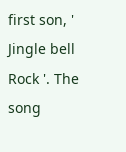first son, ' Jingle bell Rock '. The song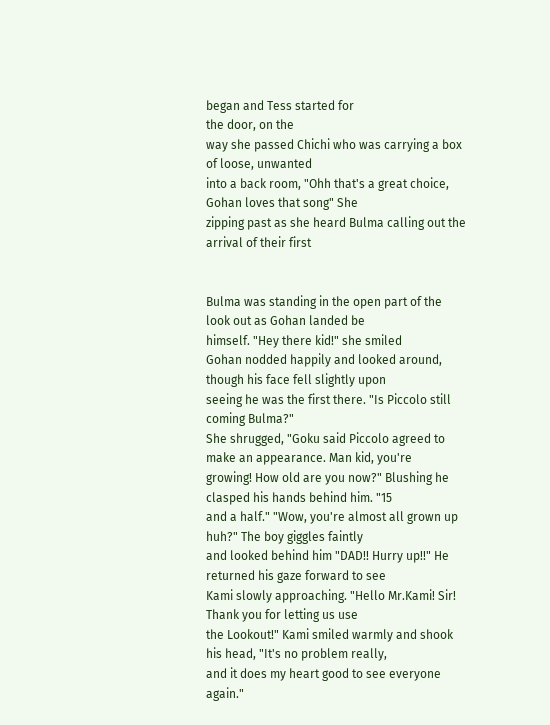began and Tess started for
the door, on the
way she passed Chichi who was carrying a box of loose, unwanted
into a back room, "Ohh that's a great choice, Gohan loves that song" She
zipping past as she heard Bulma calling out the arrival of their first


Bulma was standing in the open part of the look out as Gohan landed be
himself. "Hey there kid!" she smiled
Gohan nodded happily and looked around, though his face fell slightly upon
seeing he was the first there. "Is Piccolo still coming Bulma?"
She shrugged, "Goku said Piccolo agreed to make an appearance. Man kid, you're
growing! How old are you now?" Blushing he clasped his hands behind him. "15
and a half." "Wow, you're almost all grown up huh?" The boy giggles faintly
and looked behind him "DAD!! Hurry up!!" He returned his gaze forward to see
Kami slowly approaching. "Hello Mr.Kami! Sir! Thank you for letting us use
the Lookout!" Kami smiled warmly and shook his head, "It's no problem really,
and it does my heart good to see everyone again."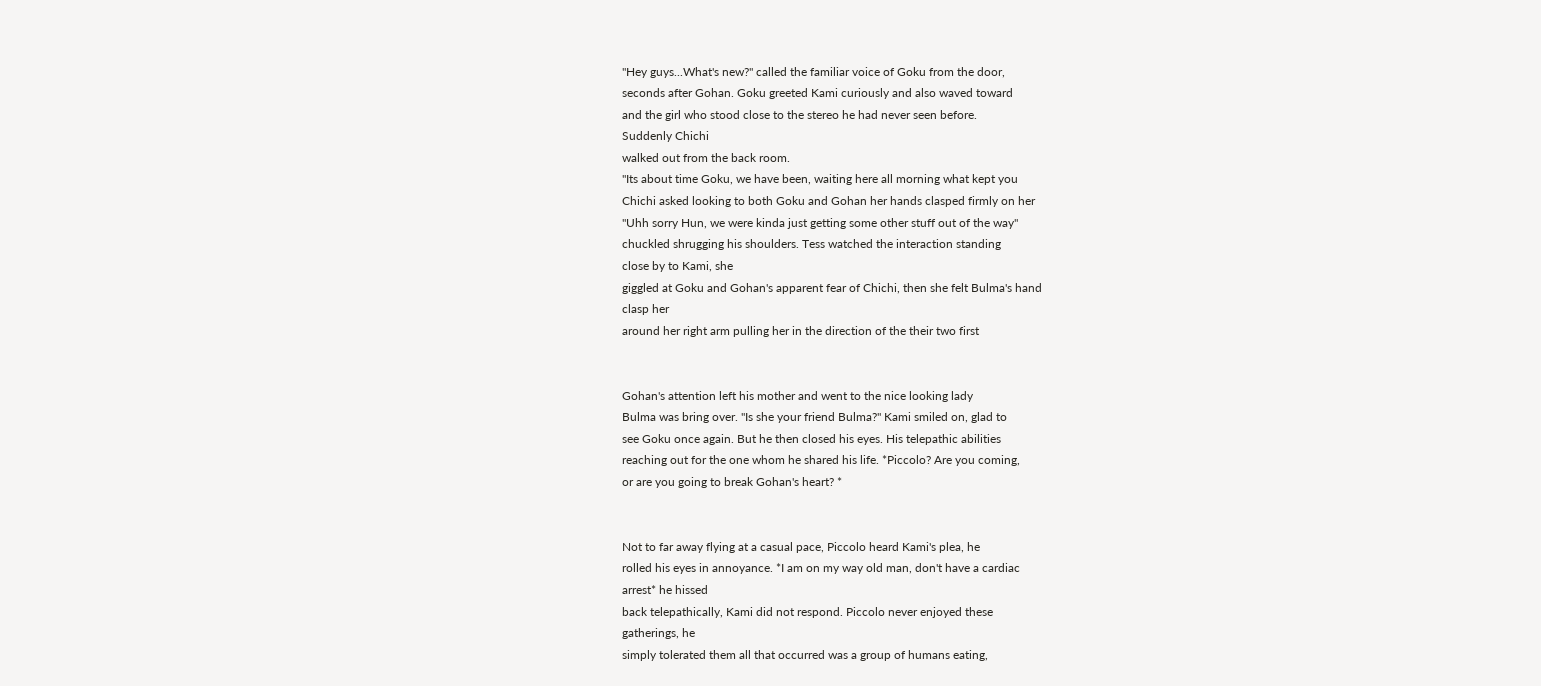"Hey guys...What's new?" called the familiar voice of Goku from the door,
seconds after Gohan. Goku greeted Kami curiously and also waved toward
and the girl who stood close to the stereo he had never seen before.
Suddenly Chichi
walked out from the back room.
"Its about time Goku, we have been, waiting here all morning what kept you
Chichi asked looking to both Goku and Gohan her hands clasped firmly on her
"Uhh sorry Hun, we were kinda just getting some other stuff out of the way"
chuckled shrugging his shoulders. Tess watched the interaction standing
close by to Kami, she
giggled at Goku and Gohan's apparent fear of Chichi, then she felt Bulma's hand
clasp her
around her right arm pulling her in the direction of the their two first


Gohan's attention left his mother and went to the nice looking lady
Bulma was bring over. "Is she your friend Bulma?" Kami smiled on, glad to
see Goku once again. But he then closed his eyes. His telepathic abilities
reaching out for the one whom he shared his life. *Piccolo? Are you coming,
or are you going to break Gohan's heart? *


Not to far away flying at a casual pace, Piccolo heard Kami's plea, he
rolled his eyes in annoyance. *I am on my way old man, don't have a cardiac
arrest* he hissed
back telepathically, Kami did not respond. Piccolo never enjoyed these
gatherings, he
simply tolerated them all that occurred was a group of humans eating,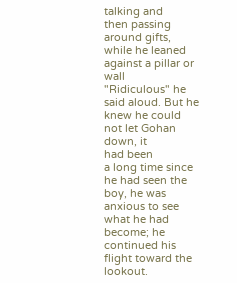talking and
then passing around gifts, while he leaned against a pillar or wall
"Ridiculous" he said aloud. But he knew he could not let Gohan down, it
had been
a long time since he had seen the boy, he was anxious to see what he had
become; he
continued his flight toward the lookout.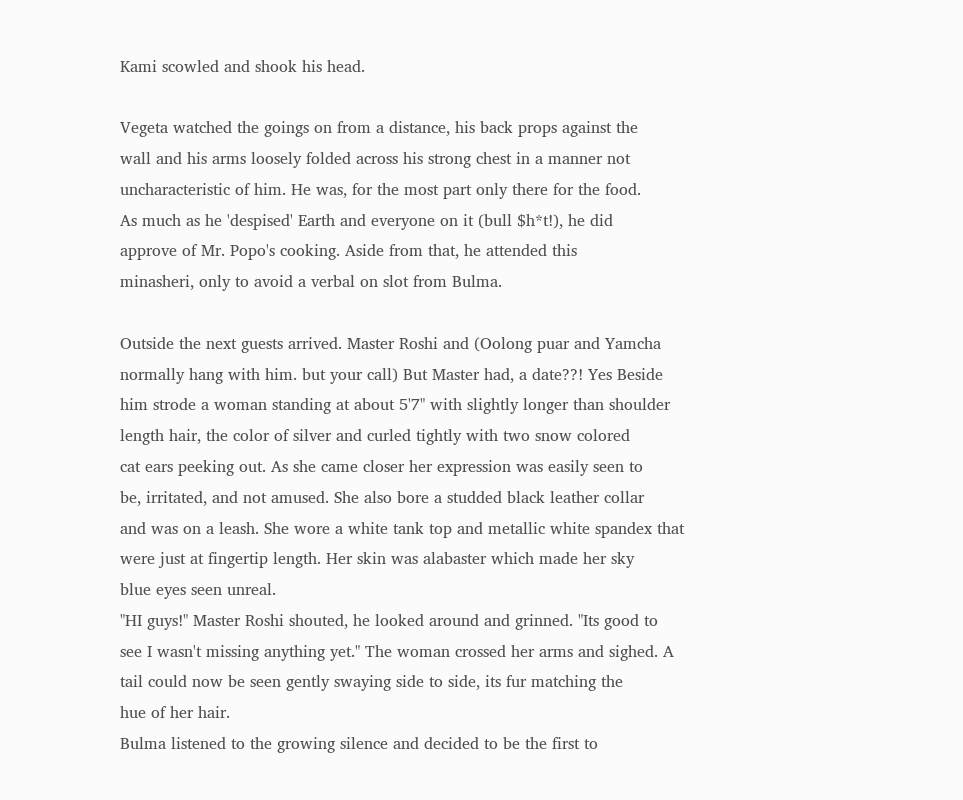Kami scowled and shook his head.

Vegeta watched the goings on from a distance, his back props against the
wall and his arms loosely folded across his strong chest in a manner not
uncharacteristic of him. He was, for the most part only there for the food.
As much as he 'despised' Earth and everyone on it (bull $h*t!), he did
approve of Mr. Popo's cooking. Aside from that, he attended this
minasheri, only to avoid a verbal on slot from Bulma.

Outside the next guests arrived. Master Roshi and (Oolong puar and Yamcha
normally hang with him. but your call) But Master had, a date??! Yes Beside
him strode a woman standing at about 5'7" with slightly longer than shoulder
length hair, the color of silver and curled tightly with two snow colored
cat ears peeking out. As she came closer her expression was easily seen to
be, irritated, and not amused. She also bore a studded black leather collar
and was on a leash. She wore a white tank top and metallic white spandex that
were just at fingertip length. Her skin was alabaster which made her sky
blue eyes seen unreal.
"HI guys!" Master Roshi shouted, he looked around and grinned. "Its good to
see I wasn't missing anything yet." The woman crossed her arms and sighed. A
tail could now be seen gently swaying side to side, its fur matching the
hue of her hair.
Bulma listened to the growing silence and decided to be the first to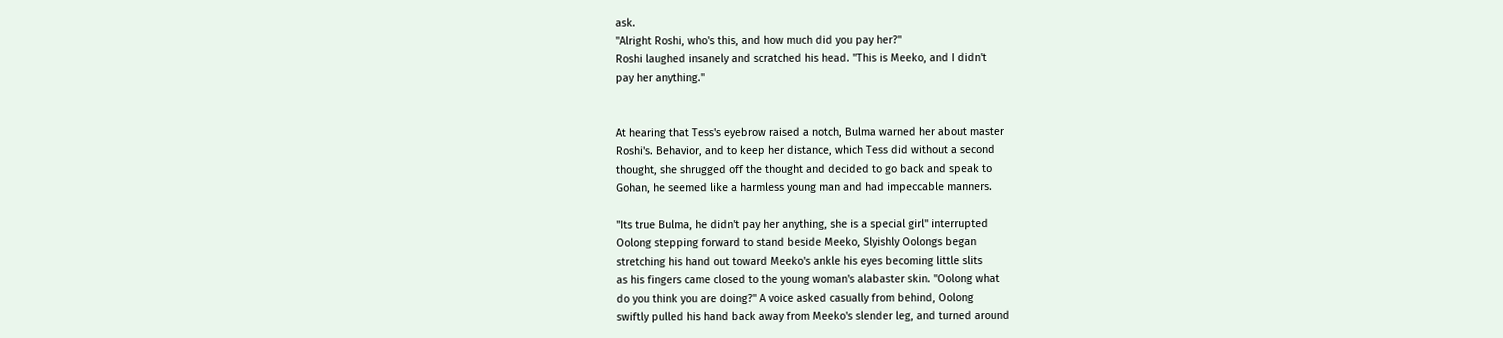ask.
"Alright Roshi, who's this, and how much did you pay her?"
Roshi laughed insanely and scratched his head. "This is Meeko, and I didn't
pay her anything."


At hearing that Tess's eyebrow raised a notch, Bulma warned her about master
Roshi's. Behavior, and to keep her distance, which Tess did without a second
thought, she shrugged off the thought and decided to go back and speak to
Gohan, he seemed like a harmless young man and had impeccable manners.

"Its true Bulma, he didn't pay her anything, she is a special girl" interrupted
Oolong stepping forward to stand beside Meeko, Slyishly Oolongs began
stretching his hand out toward Meeko's ankle his eyes becoming little slits
as his fingers came closed to the young woman's alabaster skin. "Oolong what
do you think you are doing?" A voice asked casually from behind, Oolong
swiftly pulled his hand back away from Meeko's slender leg, and turned around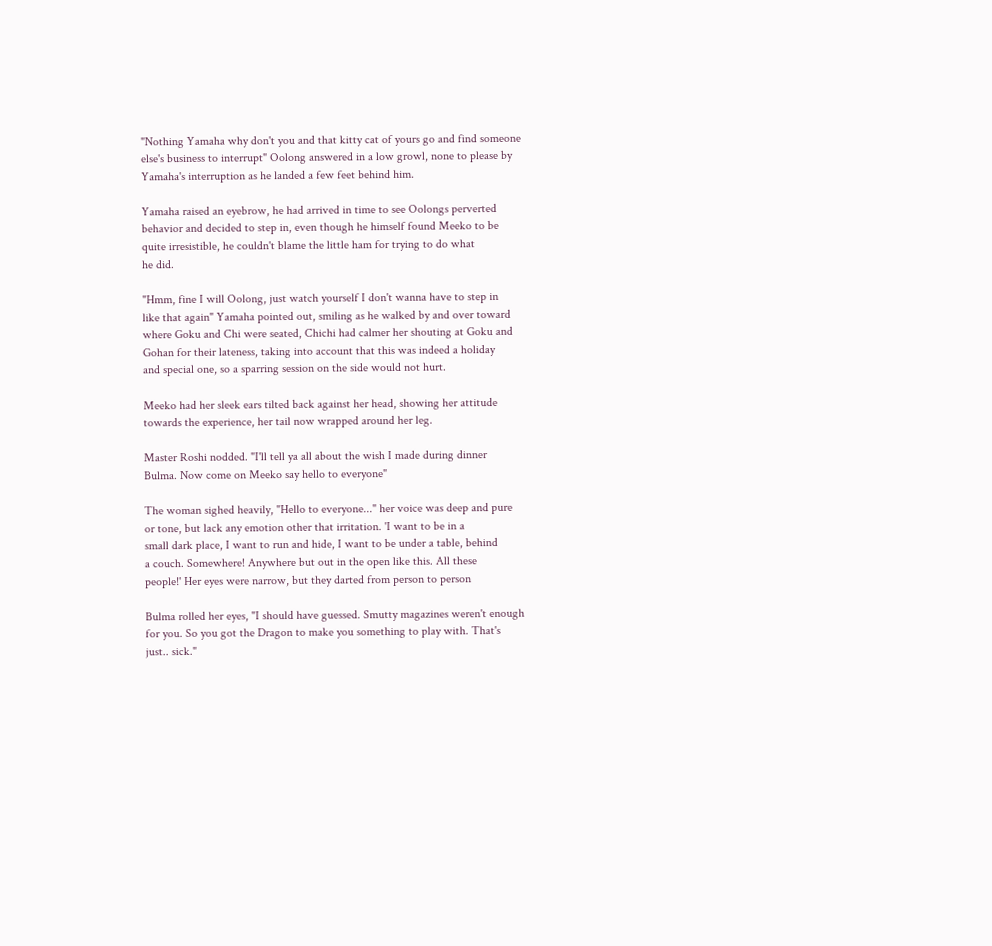"Nothing Yamaha why don't you and that kitty cat of yours go and find someone
else's business to interrupt" Oolong answered in a low growl, none to please by
Yamaha's interruption as he landed a few feet behind him.

Yamaha raised an eyebrow, he had arrived in time to see Oolongs perverted
behavior and decided to step in, even though he himself found Meeko to be
quite irresistible, he couldn't blame the little ham for trying to do what
he did.

"Hmm, fine I will Oolong, just watch yourself I don't wanna have to step in
like that again" Yamaha pointed out, smiling as he walked by and over toward
where Goku and Chi were seated, Chichi had calmer her shouting at Goku and
Gohan for their lateness, taking into account that this was indeed a holiday
and special one, so a sparring session on the side would not hurt.

Meeko had her sleek ears tilted back against her head, showing her attitude
towards the experience, her tail now wrapped around her leg.

Master Roshi nodded. "I'll tell ya all about the wish I made during dinner
Bulma. Now come on Meeko say hello to everyone"

The woman sighed heavily, "Hello to everyone..." her voice was deep and pure
or tone, but lack any emotion other that irritation. 'I want to be in a
small dark place, I want to run and hide, I want to be under a table, behind
a couch. Somewhere! Anywhere but out in the open like this. All these
people!' Her eyes were narrow, but they darted from person to person

Bulma rolled her eyes, "I should have guessed. Smutty magazines weren't enough
for you. So you got the Dragon to make you something to play with. That's
just.. sick."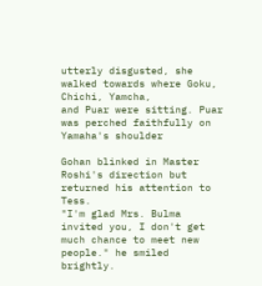utterly disgusted, she walked towards where Goku, Chichi, Yamcha,
and Puar were sitting. Puar was perched faithfully on Yamaha's shoulder

Gohan blinked in Master Roshi's direction but returned his attention to Tess.
"I'm glad Mrs. Bulma invited you, I don't get much chance to meet new
people." he smiled brightly.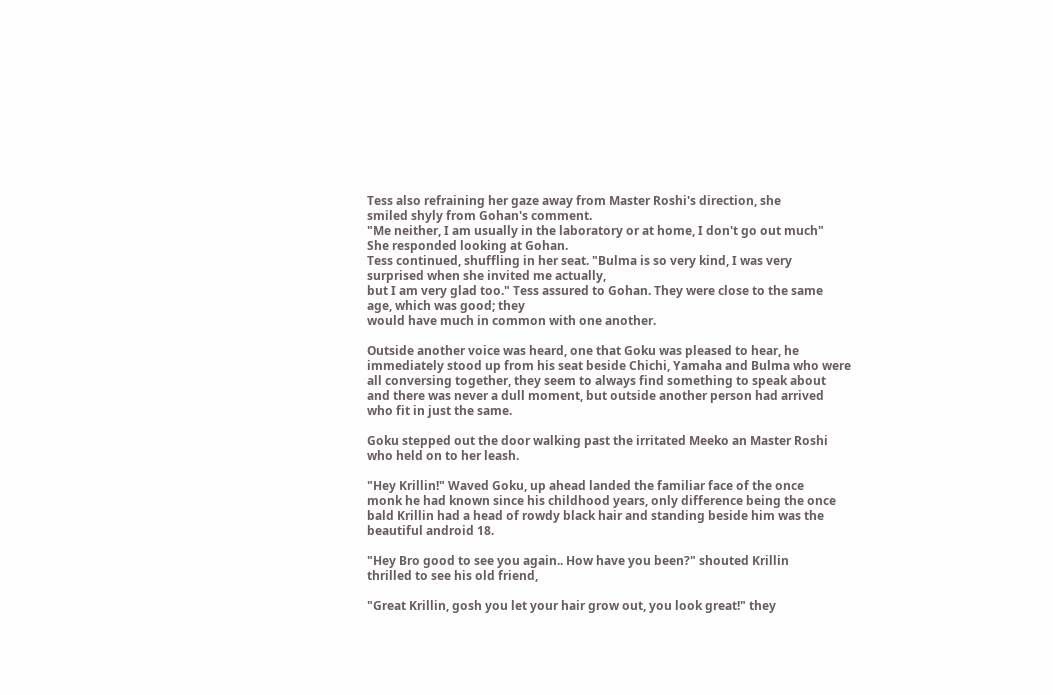Tess also refraining her gaze away from Master Roshi's direction, she
smiled shyly from Gohan's comment.
"Me neither, I am usually in the laboratory or at home, I don't go out much"
She responded looking at Gohan.
Tess continued, shuffling in her seat. "Bulma is so very kind, I was very
surprised when she invited me actually,
but I am very glad too." Tess assured to Gohan. They were close to the same
age, which was good; they
would have much in common with one another.

Outside another voice was heard, one that Goku was pleased to hear, he
immediately stood up from his seat beside Chichi, Yamaha and Bulma who were
all conversing together, they seem to always find something to speak about
and there was never a dull moment, but outside another person had arrived
who fit in just the same.

Goku stepped out the door walking past the irritated Meeko an Master Roshi
who held on to her leash.

"Hey Krillin!" Waved Goku, up ahead landed the familiar face of the once
monk he had known since his childhood years, only difference being the once
bald Krillin had a head of rowdy black hair and standing beside him was the
beautiful android 18.

"Hey Bro good to see you again.. How have you been?" shouted Krillin
thrilled to see his old friend,

"Great Krillin, gosh you let your hair grow out, you look great!" they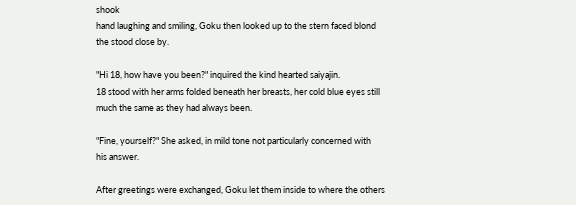shook
hand laughing and smiling, Goku then looked up to the stern faced blond
the stood close by.

"Hi 18, how have you been?" inquired the kind hearted saiyajin.
18 stood with her arms folded beneath her breasts, her cold blue eyes still
much the same as they had always been.

"Fine, yourself?" She asked, in mild tone not particularly concerned with
his answer.

After greetings were exchanged, Goku let them inside to where the others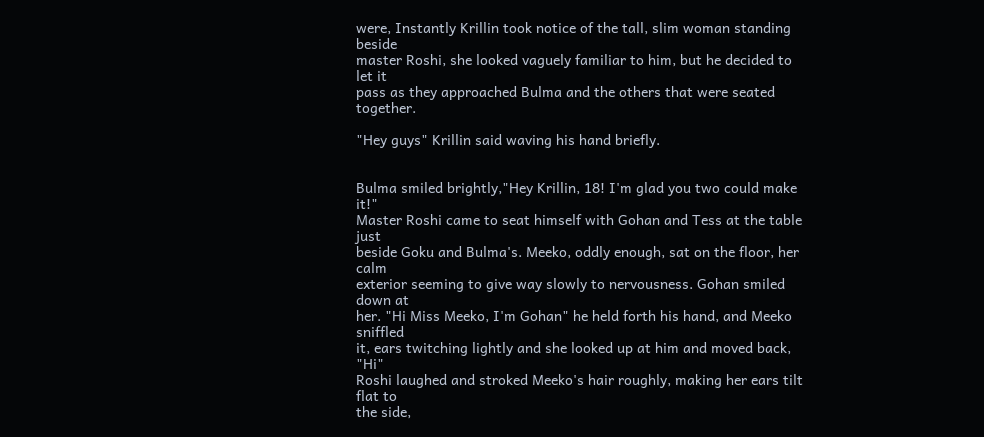were, Instantly Krillin took notice of the tall, slim woman standing beside
master Roshi, she looked vaguely familiar to him, but he decided to let it
pass as they approached Bulma and the others that were seated together.

"Hey guys" Krillin said waving his hand briefly.


Bulma smiled brightly,"Hey Krillin, 18! I'm glad you two could make it!"
Master Roshi came to seat himself with Gohan and Tess at the table just
beside Goku and Bulma's. Meeko, oddly enough, sat on the floor, her calm
exterior seeming to give way slowly to nervousness. Gohan smiled down at
her. "Hi Miss Meeko, I'm Gohan" he held forth his hand, and Meeko sniffled
it, ears twitching lightly and she looked up at him and moved back, "Hi"
Roshi laughed and stroked Meeko's hair roughly, making her ears tilt flat to
the side,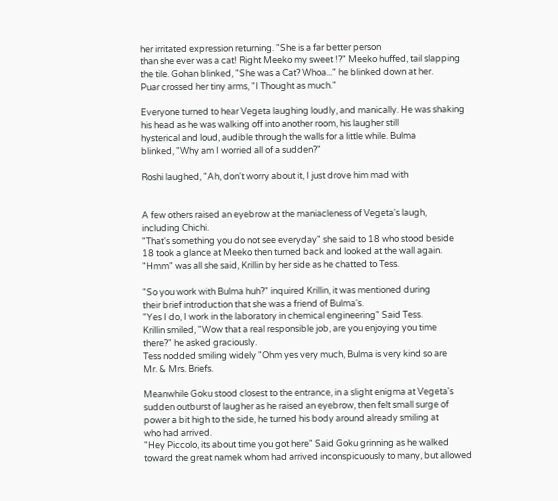her irritated expression returning. "She is a far better person
than she ever was a cat! Right Meeko my sweet !?" Meeko huffed, tail slapping
the tile. Gohan blinked, "She was a Cat? Whoa..." he blinked down at her.
Puar crossed her tiny arms, "I Thought as much."

Everyone turned to hear Vegeta laughing loudly, and manically. He was shaking
his head as he was walking off into another room, his laugher still
hysterical and loud, audible through the walls for a little while. Bulma
blinked, "Why am I worried all of a sudden?"

Roshi laughed, "Ah, don't worry about it, I just drove him mad with


A few others raised an eyebrow at the maniacleness of Vegeta's laugh,
including Chichi.
"That's something you do not see everyday" she said to 18 who stood beside
18 took a glance at Meeko then turned back and looked at the wall again.
"Hmm" was all she said, Krillin by her side as he chatted to Tess.

"So you work with Bulma huh?" inquired Krillin, it was mentioned during
their brief introduction that she was a friend of Bulma's.
"Yes I do, I work in the laboratory in chemical engineering" Said Tess.
Krillin smiled, "Wow that a real responsible job, are you enjoying you time
there?" he asked graciously.
Tess nodded smiling widely "Ohm yes very much, Bulma is very kind so are
Mr. & Mrs. Briefs.

Meanwhile Goku stood closest to the entrance, in a slight enigma at Vegeta's
sudden outburst of laugher as he raised an eyebrow, then felt small surge of
power a bit high to the side, he turned his body around already smiling at
who had arrived.
"Hey Piccolo, its about time you got here" Said Goku grinning as he walked
toward the great namek whom had arrived inconspicuously to many, but allowed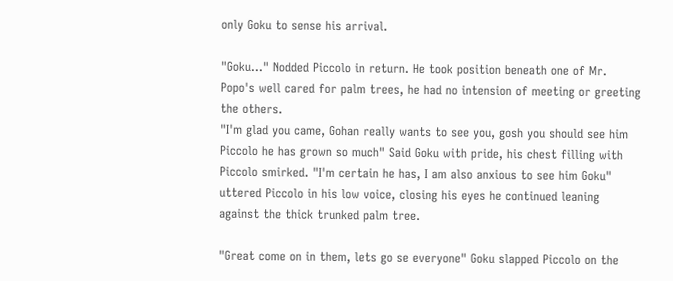only Goku to sense his arrival.

"Goku..." Nodded Piccolo in return. He took position beneath one of Mr.
Popo's well cared for palm trees, he had no intension of meeting or greeting
the others.
"I'm glad you came, Gohan really wants to see you, gosh you should see him
Piccolo he has grown so much" Said Goku with pride, his chest filling with
Piccolo smirked. "I'm certain he has, I am also anxious to see him Goku"
uttered Piccolo in his low voice, closing his eyes he continued leaning
against the thick trunked palm tree.

"Great come on in them, lets go se everyone" Goku slapped Piccolo on the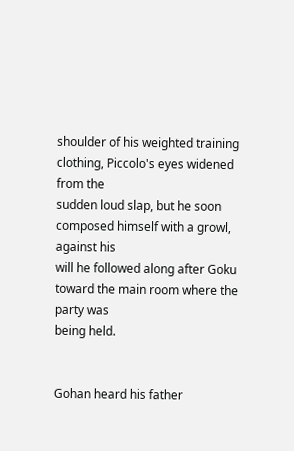shoulder of his weighted training clothing, Piccolo's eyes widened from the
sudden loud slap, but he soon composed himself with a growl, against his
will he followed along after Goku toward the main room where the party was
being held.


Gohan heard his father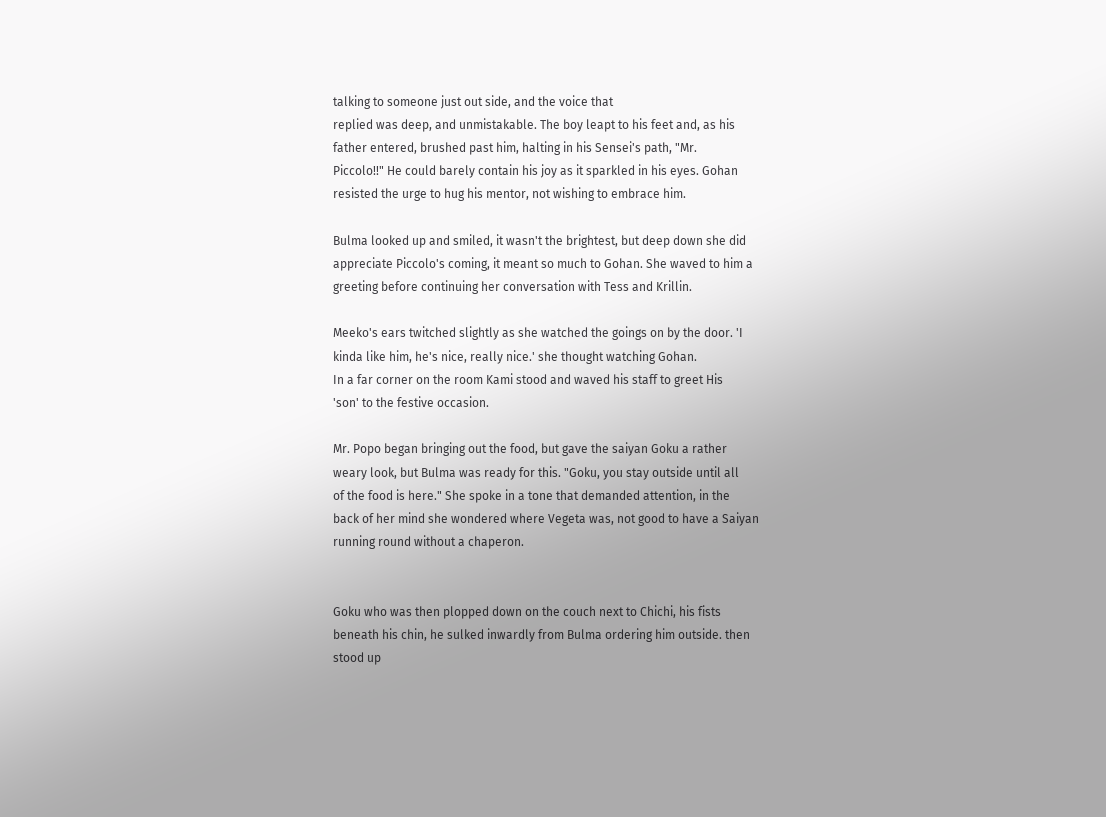talking to someone just out side, and the voice that
replied was deep, and unmistakable. The boy leapt to his feet and, as his
father entered, brushed past him, halting in his Sensei's path, "Mr.
Piccolo!!" He could barely contain his joy as it sparkled in his eyes. Gohan
resisted the urge to hug his mentor, not wishing to embrace him.

Bulma looked up and smiled, it wasn't the brightest, but deep down she did
appreciate Piccolo's coming, it meant so much to Gohan. She waved to him a
greeting before continuing her conversation with Tess and Krillin.

Meeko's ears twitched slightly as she watched the goings on by the door. 'I
kinda like him, he's nice, really nice.' she thought watching Gohan.
In a far corner on the room Kami stood and waved his staff to greet His
'son' to the festive occasion.

Mr. Popo began bringing out the food, but gave the saiyan Goku a rather
weary look, but Bulma was ready for this. "Goku, you stay outside until all
of the food is here." She spoke in a tone that demanded attention, in the
back of her mind she wondered where Vegeta was, not good to have a Saiyan
running round without a chaperon.


Goku who was then plopped down on the couch next to Chichi, his fists
beneath his chin, he sulked inwardly from Bulma ordering him outside. then
stood up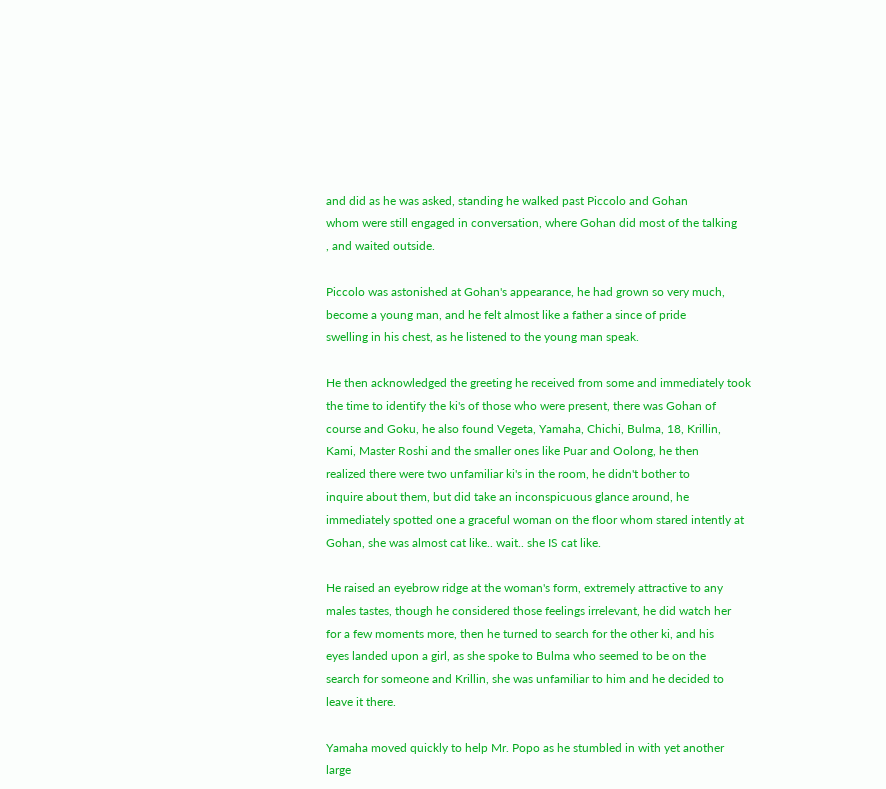and did as he was asked, standing he walked past Piccolo and Gohan
whom were still engaged in conversation, where Gohan did most of the talking
, and waited outside.

Piccolo was astonished at Gohan's appearance, he had grown so very much,
become a young man, and he felt almost like a father a since of pride
swelling in his chest, as he listened to the young man speak.

He then acknowledged the greeting he received from some and immediately took
the time to identify the ki's of those who were present, there was Gohan of
course and Goku, he also found Vegeta, Yamaha, Chichi, Bulma, 18, Krillin,
Kami, Master Roshi and the smaller ones like Puar and Oolong, he then
realized there were two unfamiliar ki's in the room, he didn't bother to
inquire about them, but did take an inconspicuous glance around, he
immediately spotted one a graceful woman on the floor whom stared intently at
Gohan, she was almost cat like.. wait.. she IS cat like.

He raised an eyebrow ridge at the woman's form, extremely attractive to any
males tastes, though he considered those feelings irrelevant, he did watch her
for a few moments more, then he turned to search for the other ki, and his
eyes landed upon a girl, as she spoke to Bulma who seemed to be on the
search for someone and Krillin, she was unfamiliar to him and he decided to
leave it there.

Yamaha moved quickly to help Mr. Popo as he stumbled in with yet another
large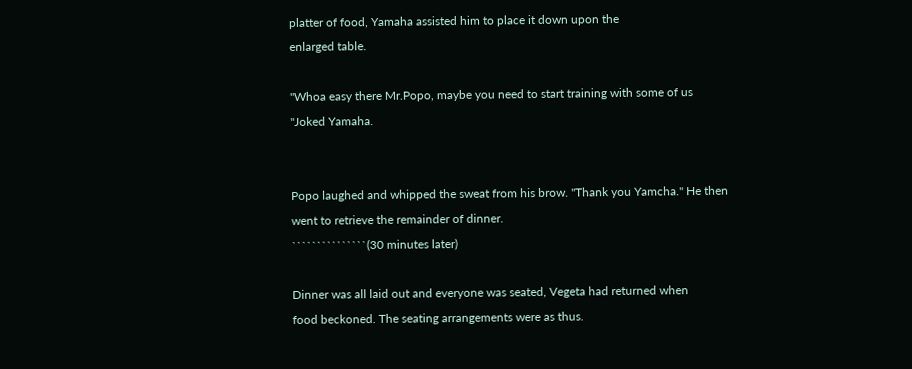platter of food, Yamaha assisted him to place it down upon the
enlarged table.

"Whoa easy there Mr.Popo, maybe you need to start training with some of us
"Joked Yamaha.


Popo laughed and whipped the sweat from his brow. "Thank you Yamcha." He then
went to retrieve the remainder of dinner.
```````````````(30 minutes later)

Dinner was all laid out and everyone was seated, Vegeta had returned when
food beckoned. The seating arrangements were as thus.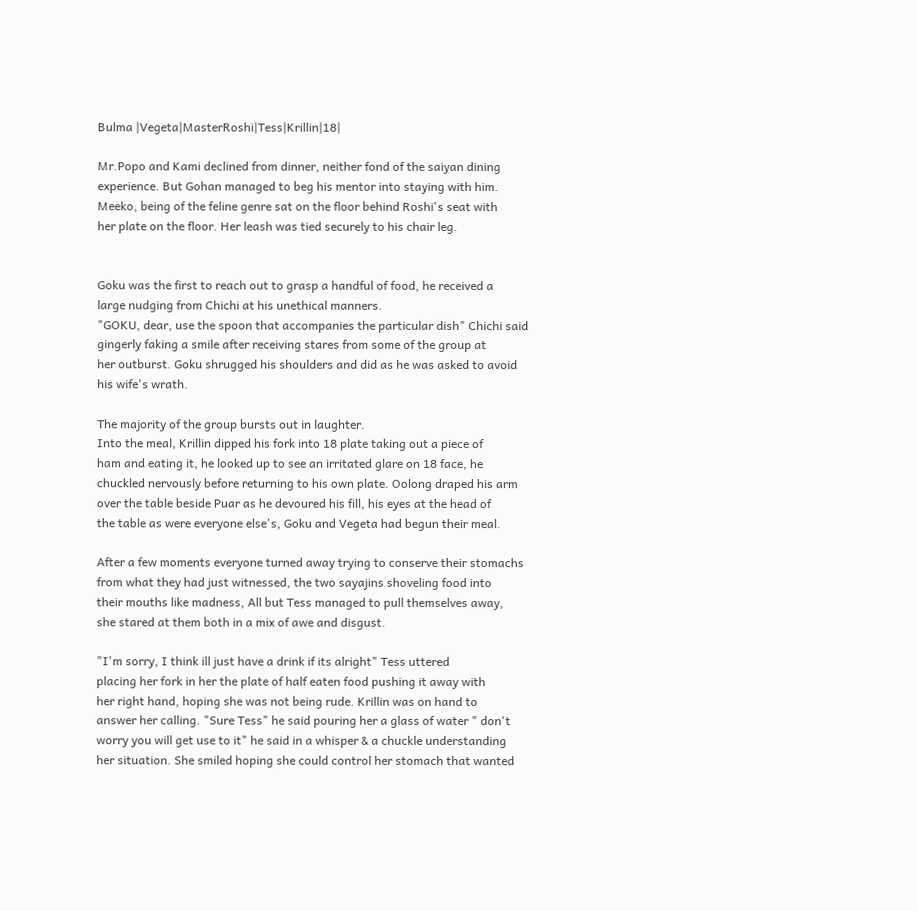Bulma |Vegeta|MasterRoshi|Tess|Krillin|18|

Mr.Popo and Kami declined from dinner, neither fond of the saiyan dining
experience. But Gohan managed to beg his mentor into staying with him.
Meeko, being of the feline genre sat on the floor behind Roshi's seat with
her plate on the floor. Her leash was tied securely to his chair leg.


Goku was the first to reach out to grasp a handful of food, he received a
large nudging from Chichi at his unethical manners.
"GOKU, dear, use the spoon that accompanies the particular dish" Chichi said
gingerly faking a smile after receiving stares from some of the group at
her outburst. Goku shrugged his shoulders and did as he was asked to avoid
his wife's wrath.

The majority of the group bursts out in laughter.
Into the meal, Krillin dipped his fork into 18 plate taking out a piece of
ham and eating it, he looked up to see an irritated glare on 18 face, he
chuckled nervously before returning to his own plate. Oolong draped his arm
over the table beside Puar as he devoured his fill, his eyes at the head of
the table as were everyone else's, Goku and Vegeta had begun their meal.

After a few moments everyone turned away trying to conserve their stomachs
from what they had just witnessed, the two sayajins shoveling food into
their mouths like madness, All but Tess managed to pull themselves away,
she stared at them both in a mix of awe and disgust.

"I'm sorry, I think ill just have a drink if its alright" Tess uttered
placing her fork in her the plate of half eaten food pushing it away with
her right hand, hoping she was not being rude. Krillin was on hand to
answer her calling. "Sure Tess" he said pouring her a glass of water " don't
worry you will get use to it" he said in a whisper & a chuckle understanding
her situation. She smiled hoping she could control her stomach that wanted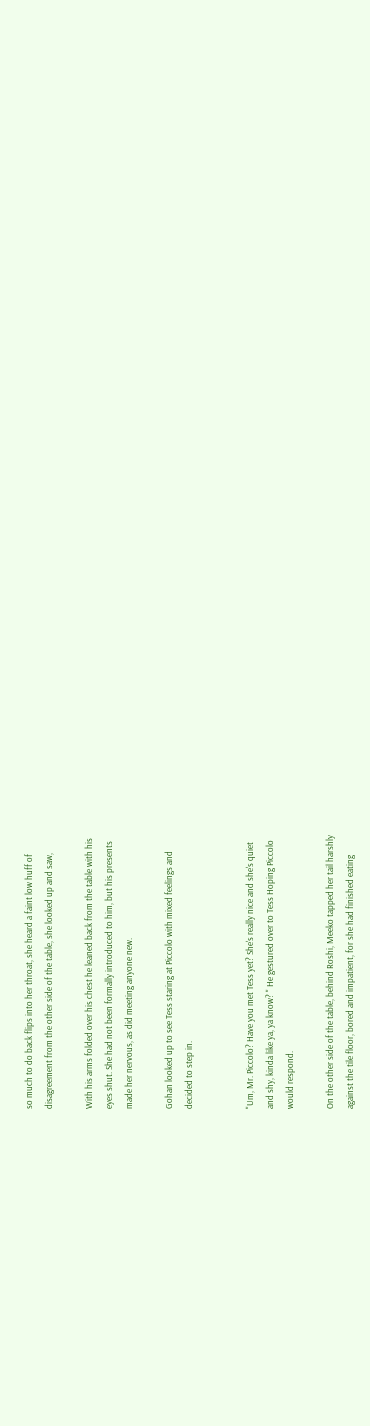so much to do back flips into her throat, she heard a faint low huff of
disagreement from the other side of the table, she looked up and saw,

With his arms folded over his chest he leaned back from the table with his
eyes shut. She had not been formally introduced to him, but his presents
made her nervous, as did meeting anyone new.

Gohan looked up to see Tess staring at Piccolo with mixed feelings and
decided to step in.


"Um, Mr. Piccolo? Have you met Tess yet? She's really nice and she's quiet
and shy, kinda like ya, ya know? " He gestured over to Tess Hoping Piccolo
would respond.

On the other side of the table, behind Roshi, Meeko tapped her tail harshly
against the tile floor, bored and impatient, for she had finished eating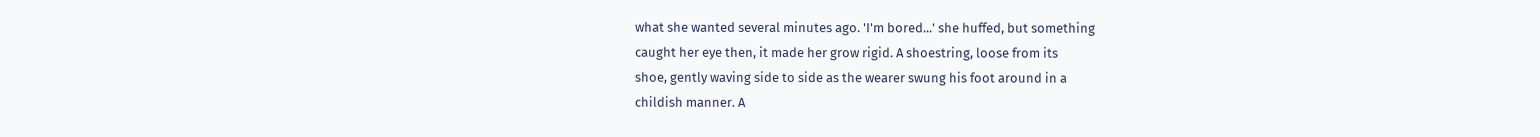what she wanted several minutes ago. 'I'm bored...' she huffed, but something
caught her eye then, it made her grow rigid. A shoestring, loose from its
shoe, gently waving side to side as the wearer swung his foot around in a
childish manner. A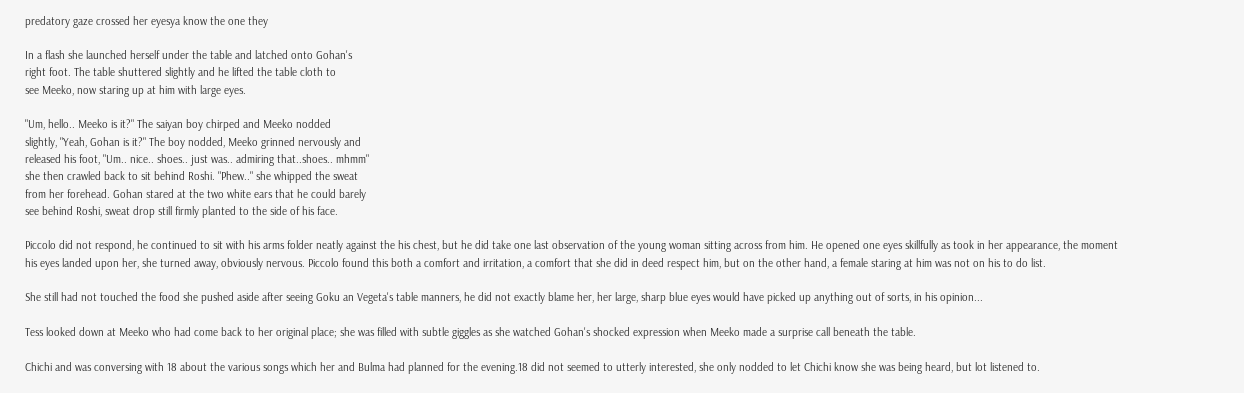predatory gaze crossed her eyesya know the one they

In a flash she launched herself under the table and latched onto Gohan's
right foot. The table shuttered slightly and he lifted the table cloth to
see Meeko, now staring up at him with large eyes.

"Um, hello.. Meeko is it?" The saiyan boy chirped and Meeko nodded
slightly, "Yeah, Gohan is it?" The boy nodded, Meeko grinned nervously and
released his foot, "Um.. nice.. shoes.. just was.. admiring that..shoes.. mhmm"
she then crawled back to sit behind Roshi. "Phew.." she whipped the sweat
from her forehead. Gohan stared at the two white ears that he could barely
see behind Roshi, sweat drop still firmly planted to the side of his face.

Piccolo did not respond, he continued to sit with his arms folder neatly against the his chest, but he did take one last observation of the young woman sitting across from him. He opened one eyes skillfully as took in her appearance, the moment his eyes landed upon her, she turned away, obviously nervous. Piccolo found this both a comfort and irritation, a comfort that she did in deed respect him, but on the other hand, a female staring at him was not on his to do list.

She still had not touched the food she pushed aside after seeing Goku an Vegeta's table manners, he did not exactly blame her, her large, sharp blue eyes would have picked up anything out of sorts, in his opinion...

Tess looked down at Meeko who had come back to her original place; she was filled with subtle giggles as she watched Gohan's shocked expression when Meeko made a surprise call beneath the table.

Chichi and was conversing with 18 about the various songs which her and Bulma had planned for the evening.18 did not seemed to utterly interested, she only nodded to let Chichi know she was being heard, but lot listened to.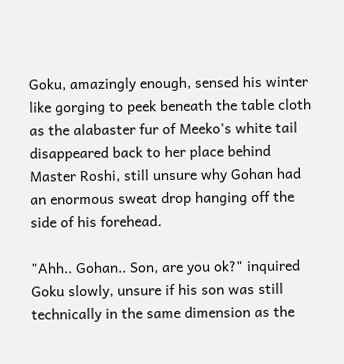Goku, amazingly enough, sensed his winter like gorging to peek beneath the table cloth as the alabaster fur of Meeko's white tail disappeared back to her place behind Master Roshi, still unsure why Gohan had an enormous sweat drop hanging off the side of his forehead.

"Ahh.. Gohan.. Son, are you ok?" inquired Goku slowly, unsure if his son was still technically in the same dimension as the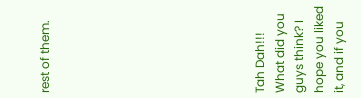rest of them.










Tah Dah!!! What did you guys think? I hope you liked it, and if you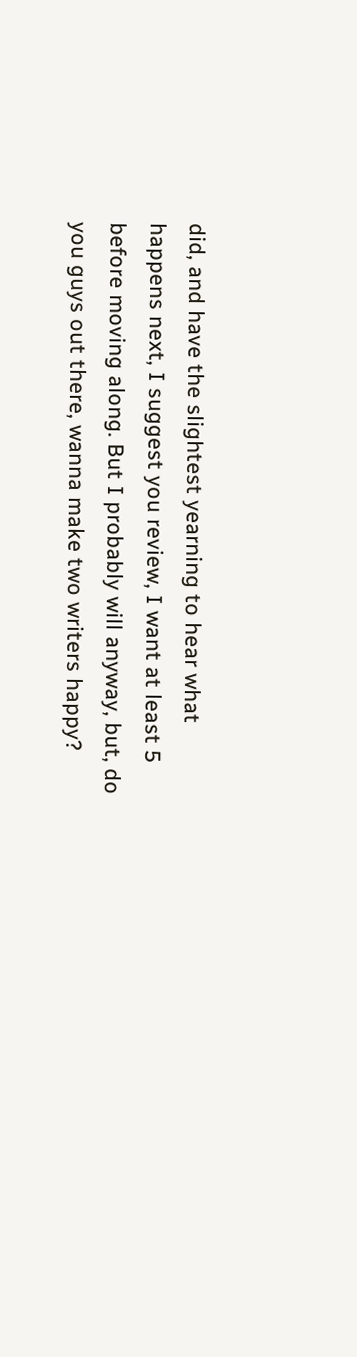did, and have the slightest yearning to hear what happens next, I suggest you review, I want at least 5 before moving along. But I probably will anyway, but, do you guys out there, wanna make two writers happy?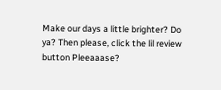Make our days a little brighter? Do ya? Then please, click the lil review button Pleeaaase?